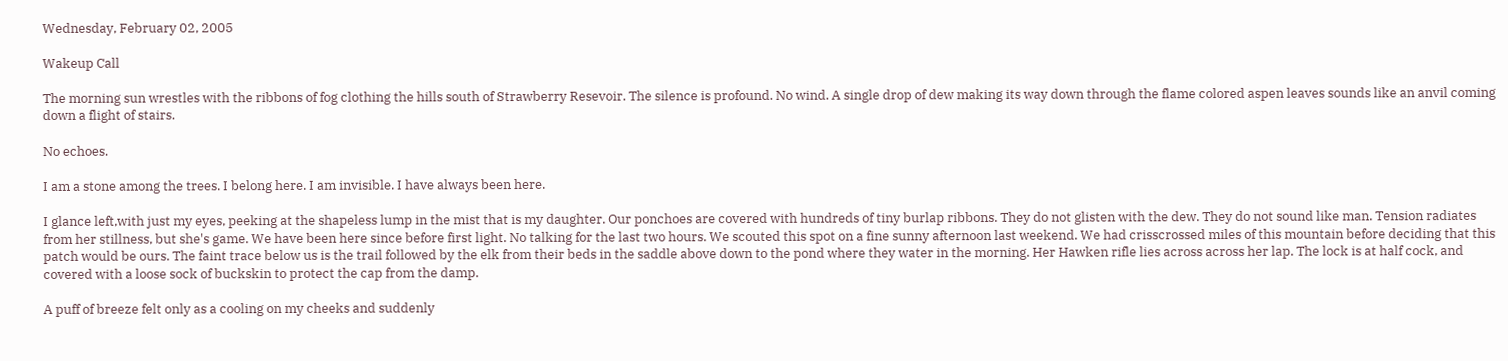Wednesday, February 02, 2005

Wakeup Call

The morning sun wrestles with the ribbons of fog clothing the hills south of Strawberry Resevoir. The silence is profound. No wind. A single drop of dew making its way down through the flame colored aspen leaves sounds like an anvil coming down a flight of stairs.

No echoes.

I am a stone among the trees. I belong here. I am invisible. I have always been here.

I glance left,with just my eyes, peeking at the shapeless lump in the mist that is my daughter. Our ponchoes are covered with hundreds of tiny burlap ribbons. They do not glisten with the dew. They do not sound like man. Tension radiates from her stillness, but she's game. We have been here since before first light. No talking for the last two hours. We scouted this spot on a fine sunny afternoon last weekend. We had crisscrossed miles of this mountain before deciding that this patch would be ours. The faint trace below us is the trail followed by the elk from their beds in the saddle above down to the pond where they water in the morning. Her Hawken rifle lies across across her lap. The lock is at half cock, and covered with a loose sock of buckskin to protect the cap from the damp.

A puff of breeze felt only as a cooling on my cheeks and suddenly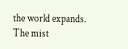the world expands. The mist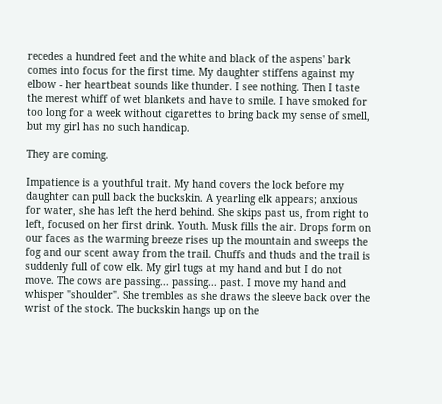recedes a hundred feet and the white and black of the aspens' bark comes into focus for the first time. My daughter stiffens against my elbow - her heartbeat sounds like thunder. I see nothing. Then I taste the merest whiff of wet blankets and have to smile. I have smoked for too long for a week without cigarettes to bring back my sense of smell, but my girl has no such handicap.

They are coming.

Impatience is a youthful trait. My hand covers the lock before my daughter can pull back the buckskin. A yearling elk appears; anxious for water, she has left the herd behind. She skips past us, from right to left, focused on her first drink. Youth. Musk fills the air. Drops form on our faces as the warming breeze rises up the mountain and sweeps the fog and our scent away from the trail. Chuffs and thuds and the trail is suddenly full of cow elk. My girl tugs at my hand and but I do not move. The cows are passing... passing... past. I move my hand and whisper "shoulder". She trembles as she draws the sleeve back over the wrist of the stock. The buckskin hangs up on the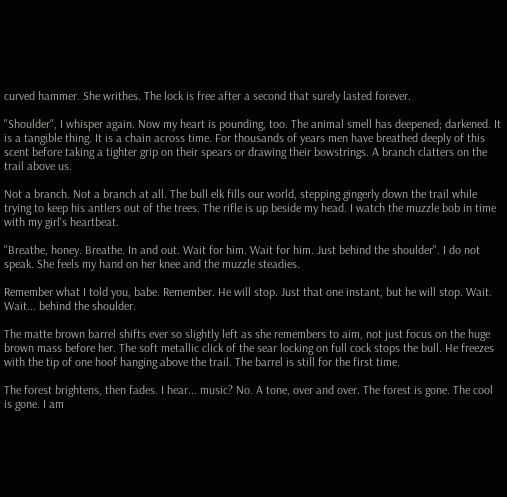curved hammer. She writhes. The lock is free after a second that surely lasted forever.

"Shoulder", I whisper again. Now my heart is pounding, too. The animal smell has deepened; darkened. It is a tangible thing. It is a chain across time. For thousands of years men have breathed deeply of this scent before taking a tighter grip on their spears or drawing their bowstrings. A branch clatters on the trail above us.

Not a branch. Not a branch at all. The bull elk fills our world, stepping gingerly down the trail while trying to keep his antlers out of the trees. The rifle is up beside my head. I watch the muzzle bob in time with my girl's heartbeat.

"Breathe, honey. Breathe. In and out. Wait for him. Wait for him. Just behind the shoulder". I do not speak. She feels my hand on her knee and the muzzle steadies.

Remember what I told you, babe. Remember. He will stop. Just that one instant, but he will stop. Wait. Wait... behind the shoulder.

The matte brown barrel shifts ever so slightly left as she remembers to aim, not just focus on the huge brown mass before her. The soft metallic click of the sear locking on full cock stops the bull. He freezes with the tip of one hoof hanging above the trail. The barrel is still for the first time.

The forest brightens, then fades. I hear... music? No. A tone, over and over. The forest is gone. The cool is gone. I am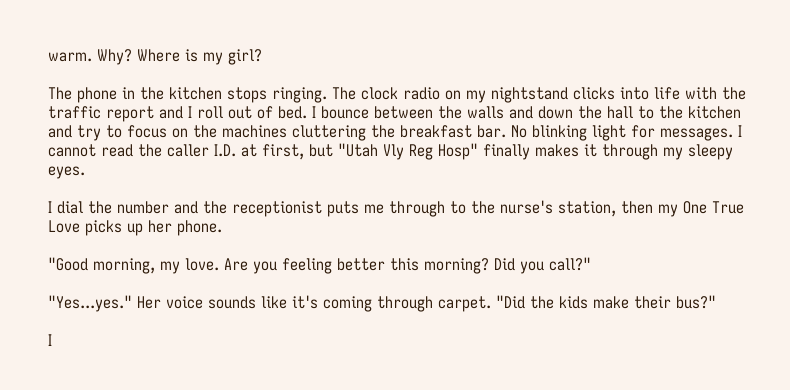warm. Why? Where is my girl?

The phone in the kitchen stops ringing. The clock radio on my nightstand clicks into life with the traffic report and I roll out of bed. I bounce between the walls and down the hall to the kitchen and try to focus on the machines cluttering the breakfast bar. No blinking light for messages. I cannot read the caller I.D. at first, but "Utah Vly Reg Hosp" finally makes it through my sleepy eyes.

I dial the number and the receptionist puts me through to the nurse's station, then my One True Love picks up her phone.

"Good morning, my love. Are you feeling better this morning? Did you call?"

"Yes...yes." Her voice sounds like it's coming through carpet. "Did the kids make their bus?"

I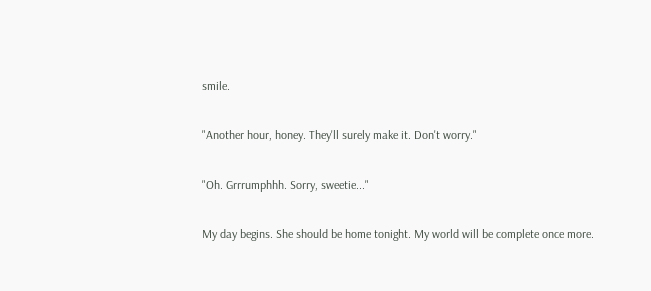smile.

"Another hour, honey. They'll surely make it. Don't worry."

"Oh. Grrrumphhh. Sorry, sweetie..."

My day begins. She should be home tonight. My world will be complete once more.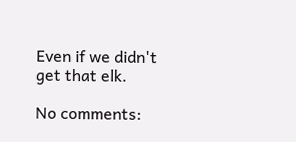Even if we didn't get that elk.

No comments: